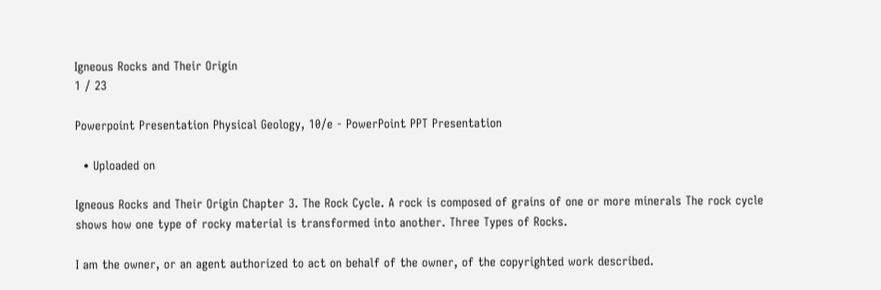Igneous Rocks and Their Origin
1 / 23

Powerpoint Presentation Physical Geology, 10/e - PowerPoint PPT Presentation

  • Uploaded on

Igneous Rocks and Their Origin Chapter 3. The Rock Cycle. A rock is composed of grains of one or more minerals The rock cycle shows how one type of rocky material is transformed into another. Three Types of Rocks.

I am the owner, or an agent authorized to act on behalf of the owner, of the copyrighted work described.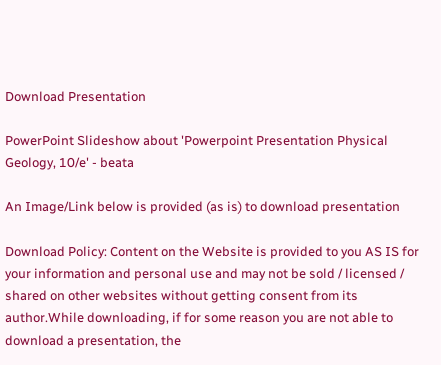Download Presentation

PowerPoint Slideshow about 'Powerpoint Presentation Physical Geology, 10/e' - beata

An Image/Link below is provided (as is) to download presentation

Download Policy: Content on the Website is provided to you AS IS for your information and personal use and may not be sold / licensed / shared on other websites without getting consent from its author.While downloading, if for some reason you are not able to download a presentation, the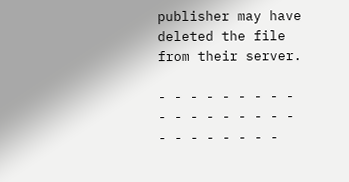publisher may have deleted the file from their server.

- - - - - - - - - - - - - - - - - - - - - - - - - -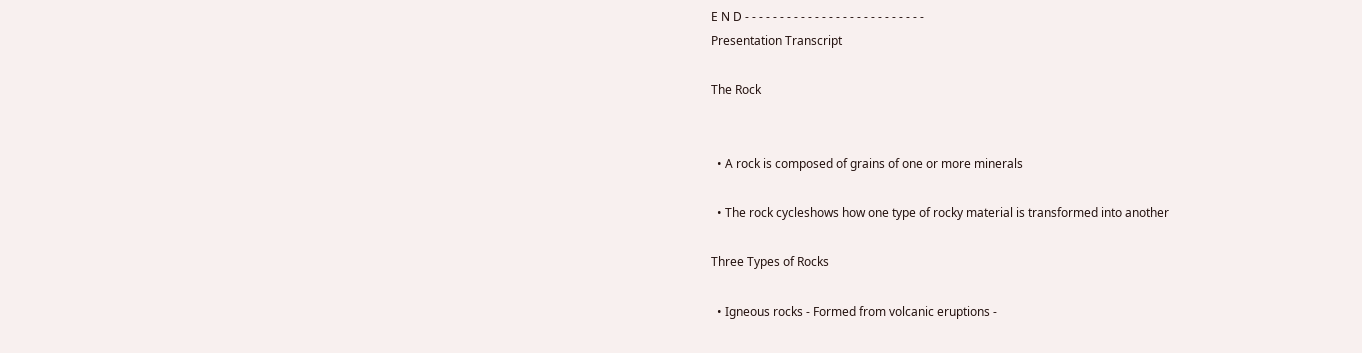E N D - - - - - - - - - - - - - - - - - - - - - - - - - -
Presentation Transcript

The Rock


  • A rock is composed of grains of one or more minerals

  • The rock cycleshows how one type of rocky material is transformed into another

Three Types of Rocks

  • Igneous rocks - Formed from volcanic eruptions -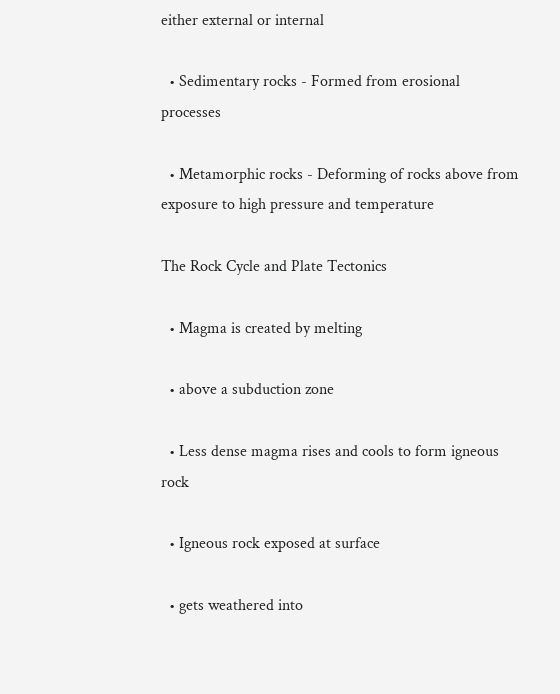either external or internal

  • Sedimentary rocks - Formed from erosional processes

  • Metamorphic rocks - Deforming of rocks above from exposure to high pressure and temperature

The Rock Cycle and Plate Tectonics

  • Magma is created by melting

  • above a subduction zone

  • Less dense magma rises and cools to form igneous rock

  • Igneous rock exposed at surface

  • gets weathered into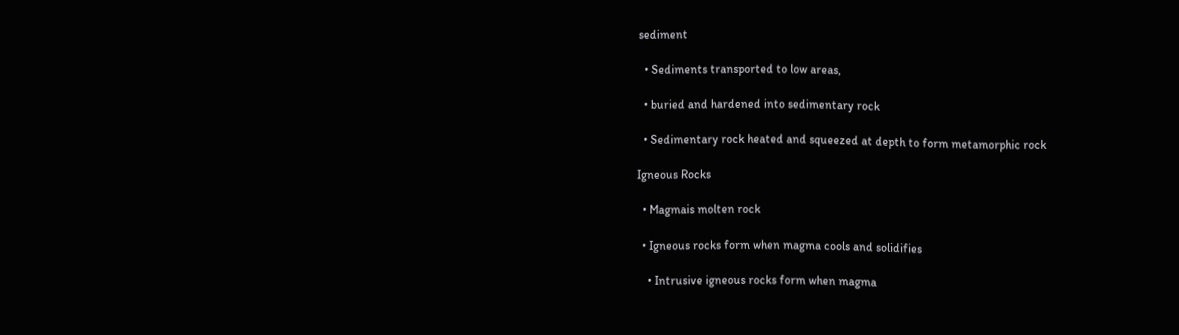sediment

  • Sediments transported to low areas,

  • buried and hardened into sedimentary rock

  • Sedimentary rock heated and squeezed at depth to form metamorphic rock

Igneous Rocks

  • Magmais molten rock

  • Igneous rocks form when magma cools and solidifies

    • Intrusive igneous rocks form when magma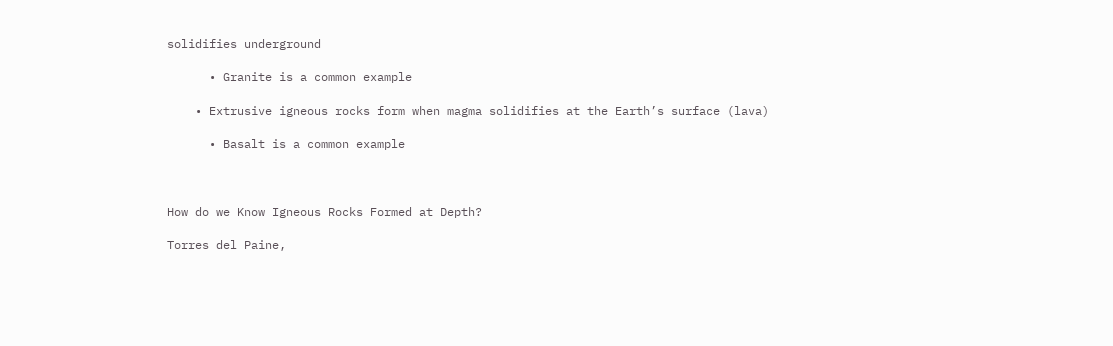solidifies underground

      • Granite is a common example

    • Extrusive igneous rocks form when magma solidifies at the Earth’s surface (lava)

      • Basalt is a common example



How do we Know Igneous Rocks Formed at Depth?

Torres del Paine,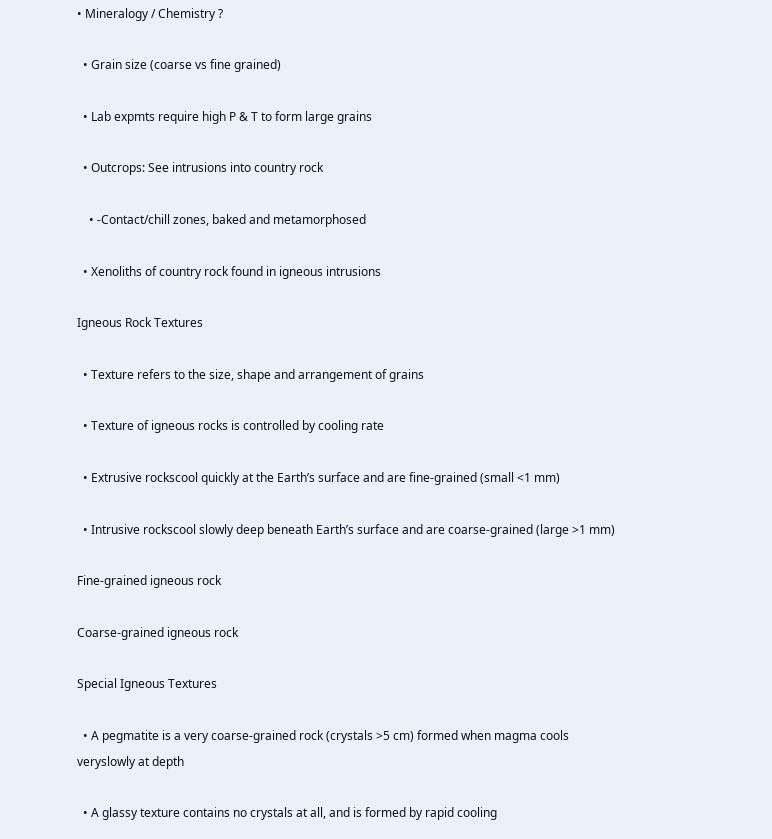• Mineralogy / Chemistry ?

  • Grain size (coarse vs fine grained)

  • Lab expmts require high P & T to form large grains

  • Outcrops: See intrusions into country rock

    • -Contact/chill zones, baked and metamorphosed

  • Xenoliths of country rock found in igneous intrusions

Igneous Rock Textures

  • Texture refers to the size, shape and arrangement of grains

  • Texture of igneous rocks is controlled by cooling rate

  • Extrusive rockscool quickly at the Earth’s surface and are fine-grained (small <1 mm)

  • Intrusive rockscool slowly deep beneath Earth’s surface and are coarse-grained (large >1 mm)

Fine-grained igneous rock

Coarse-grained igneous rock

Special Igneous Textures

  • A pegmatite is a very coarse-grained rock (crystals >5 cm) formed when magma cools veryslowly at depth

  • A glassy texture contains no crystals at all, and is formed by rapid cooling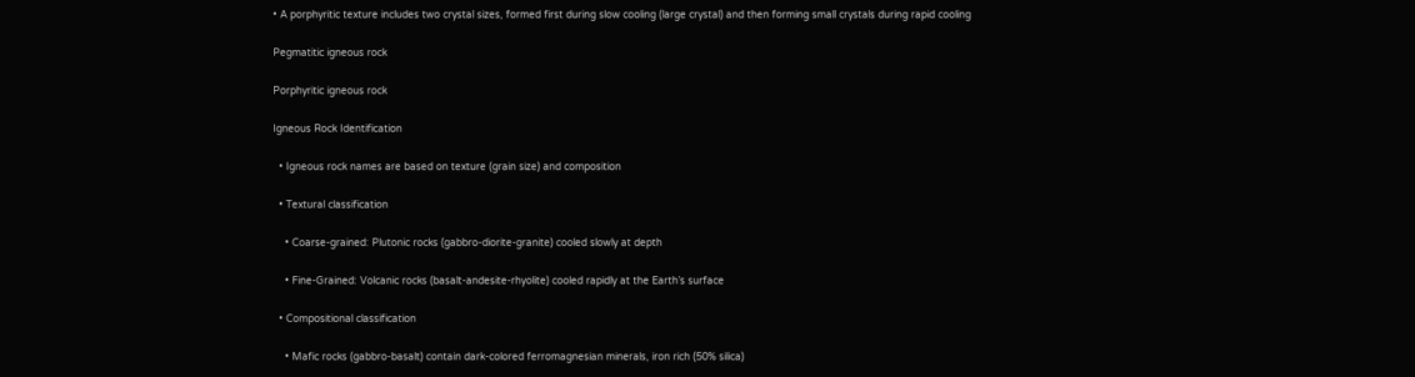• A porphyritic texture includes two crystal sizes, formed first during slow cooling (large crystal) and then forming small crystals during rapid cooling

Pegmatitic igneous rock

Porphyritic igneous rock

Igneous Rock Identification

  • Igneous rock names are based on texture (grain size) and composition

  • Textural classification

    • Coarse-grained: Plutonic rocks (gabbro-diorite-granite) cooled slowly at depth

    • Fine-Grained: Volcanic rocks (basalt-andesite-rhyolite) cooled rapidly at the Earth’s surface

  • Compositional classification

    • Mafic rocks (gabbro-basalt) contain dark-colored ferromagnesian minerals, iron rich (50% silica)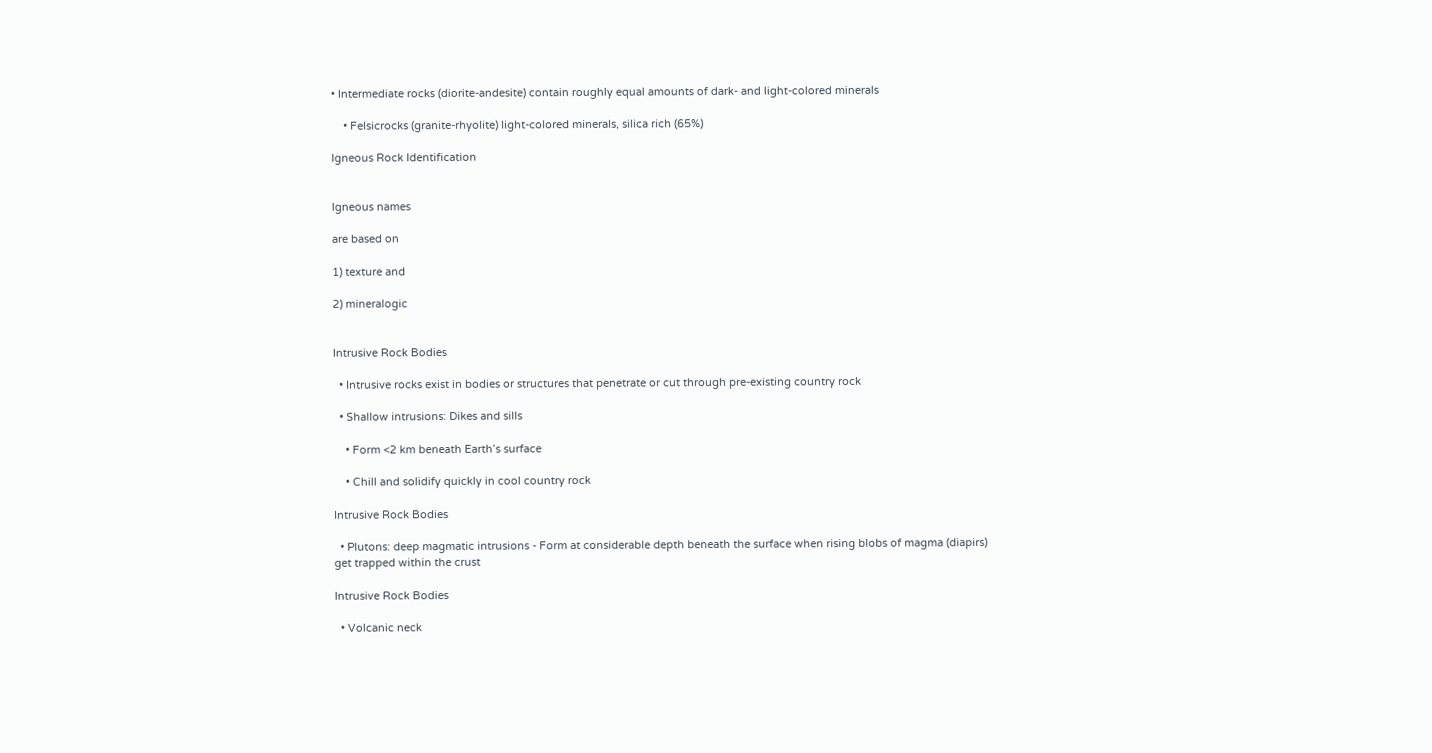• Intermediate rocks (diorite-andesite) contain roughly equal amounts of dark- and light-colored minerals

    • Felsicrocks (granite-rhyolite) light-colored minerals, silica rich (65%)

Igneous Rock Identification


Igneous names

are based on

1) texture and

2) mineralogic


Intrusive Rock Bodies

  • Intrusive rocks exist in bodies or structures that penetrate or cut through pre-existing country rock

  • Shallow intrusions: Dikes and sills

    • Form <2 km beneath Earth’s surface

    • Chill and solidify quickly in cool country rock

Intrusive Rock Bodies

  • Plutons: deep magmatic intrusions - Form at considerable depth beneath the surface when rising blobs of magma (diapirs) get trapped within the crust

Intrusive Rock Bodies

  • Volcanic neck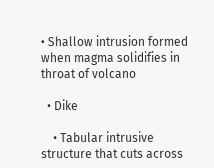• Shallow intrusion formed when magma solidifies in throat of volcano

  • Dike

    • Tabular intrusive structure that cuts across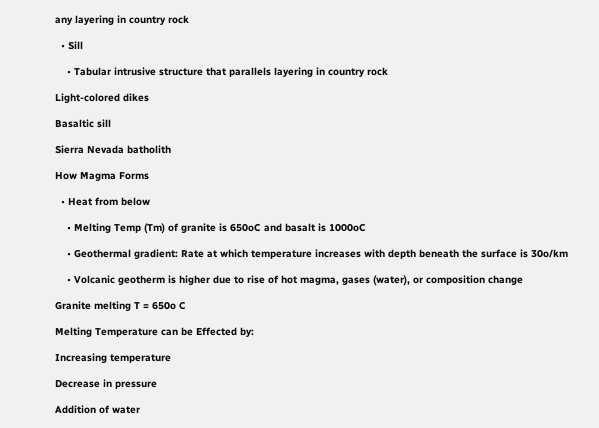any layering in country rock

  • Sill

    • Tabular intrusive structure that parallels layering in country rock

Light-colored dikes

Basaltic sill

Sierra Nevada batholith

How Magma Forms

  • Heat from below

    • Melting Temp (Tm) of granite is 650oC and basalt is 1000oC

    • Geothermal gradient: Rate at which temperature increases with depth beneath the surface is 30o/km

    • Volcanic geotherm is higher due to rise of hot magma, gases (water), or composition change

Granite melting T = 650o C

Melting Temperature can be Effected by:

Increasing temperature

Decrease in pressure

Addition of water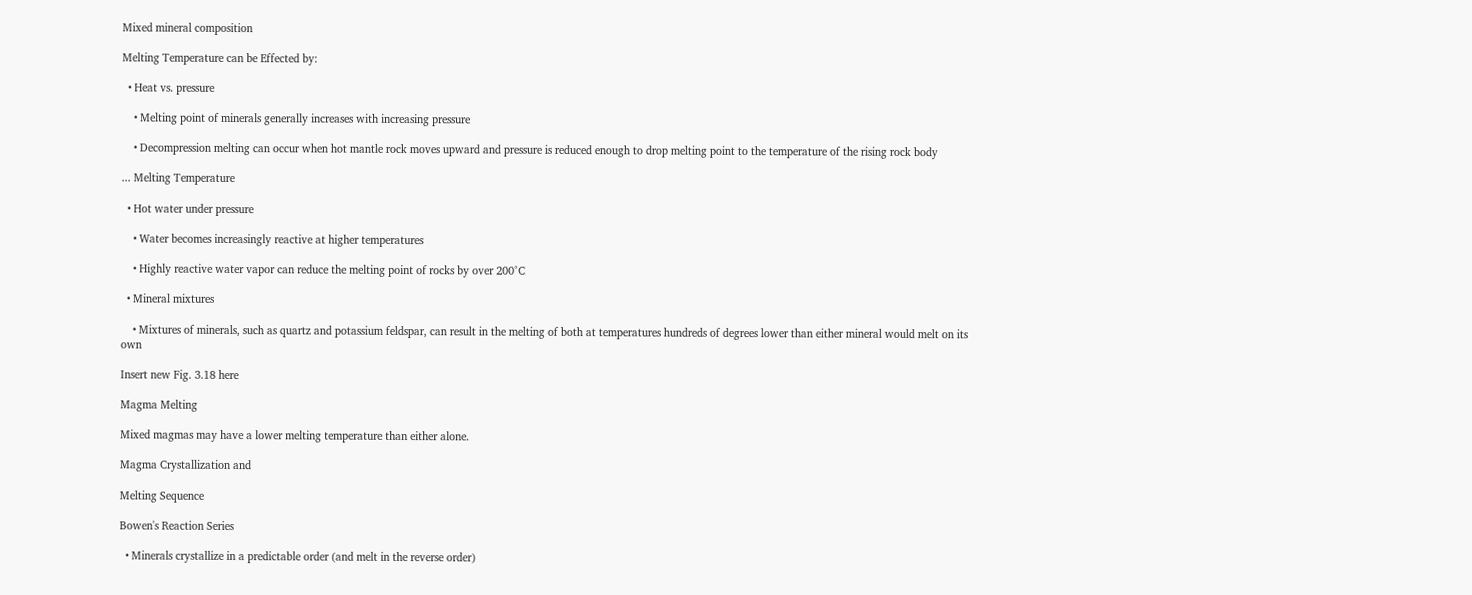Mixed mineral composition

Melting Temperature can be Effected by:

  • Heat vs. pressure

    • Melting point of minerals generally increases with increasing pressure

    • Decompression melting can occur when hot mantle rock moves upward and pressure is reduced enough to drop melting point to the temperature of the rising rock body

... Melting Temperature

  • Hot water under pressure

    • Water becomes increasingly reactive at higher temperatures

    • Highly reactive water vapor can reduce the melting point of rocks by over 200°C

  • Mineral mixtures

    • Mixtures of minerals, such as quartz and potassium feldspar, can result in the melting of both at temperatures hundreds of degrees lower than either mineral would melt on its own

Insert new Fig. 3.18 here

Magma Melting

Mixed magmas may have a lower melting temperature than either alone.

Magma Crystallization and

Melting Sequence

Bowen's Reaction Series

  • Minerals crystallize in a predictable order (and melt in the reverse order)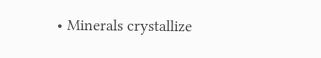• Minerals crystallize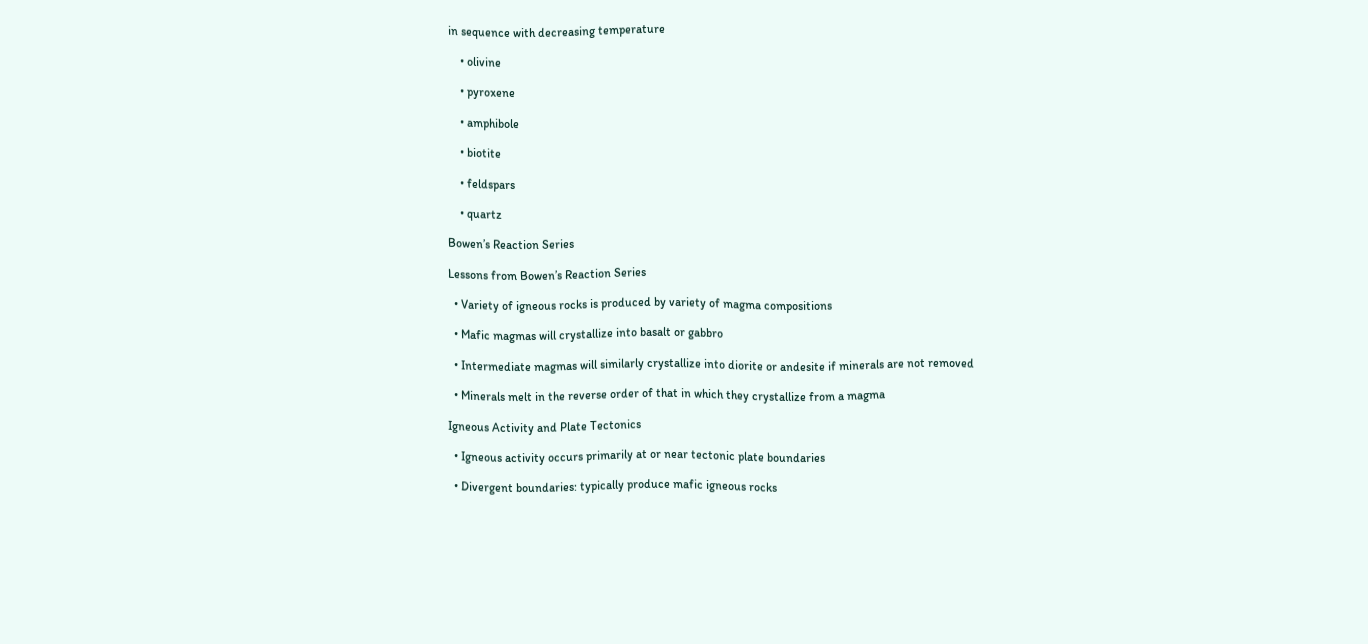in sequence with decreasing temperature

    • olivine

    • pyroxene

    • amphibole

    • biotite

    • feldspars

    • quartz

Bowen’s Reaction Series

Lessons from Bowen’s Reaction Series

  • Variety of igneous rocks is produced by variety of magma compositions

  • Mafic magmas will crystallize into basalt or gabbro

  • Intermediate magmas will similarly crystallize into diorite or andesite if minerals are not removed

  • Minerals melt in the reverse order of that in which they crystallize from a magma

Igneous Activity and Plate Tectonics

  • Igneous activity occurs primarily at or near tectonic plate boundaries

  • Divergent boundaries: typically produce mafic igneous rocks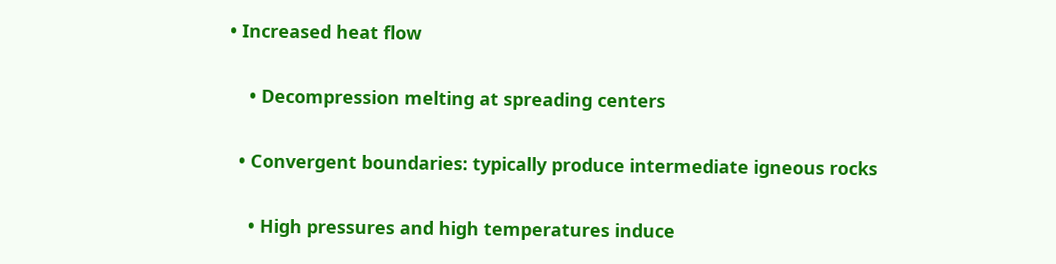• Increased heat flow

    • Decompression melting at spreading centers

  • Convergent boundaries: typically produce intermediate igneous rocks

    • High pressures and high temperatures induce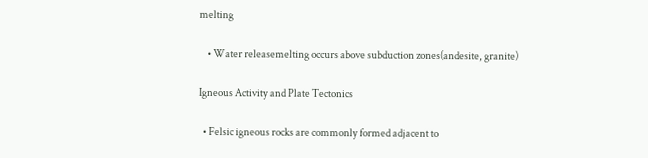melting

    • Water releasemelting occurs above subduction zones(andesite, granite)

Igneous Activity and Plate Tectonics

  • Felsic igneous rocks are commonly formed adjacent to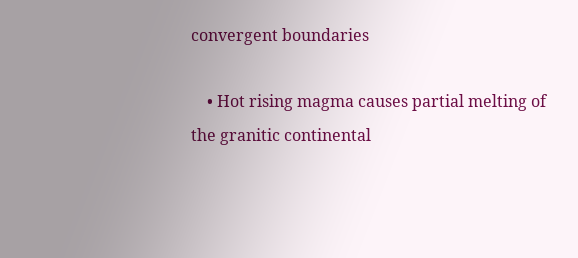convergent boundaries

    • Hot rising magma causes partial melting of the granitic continental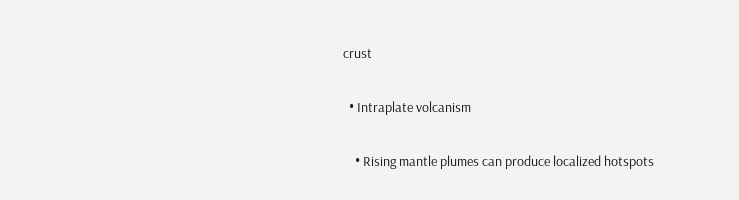crust

  • Intraplate volcanism

    • Rising mantle plumes can produce localized hotspots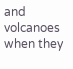and volcanoes when they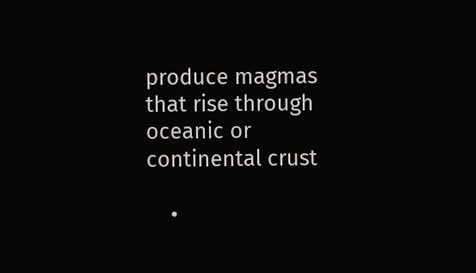produce magmas that rise through oceanic or continental crust

    •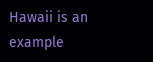Hawaii is an example